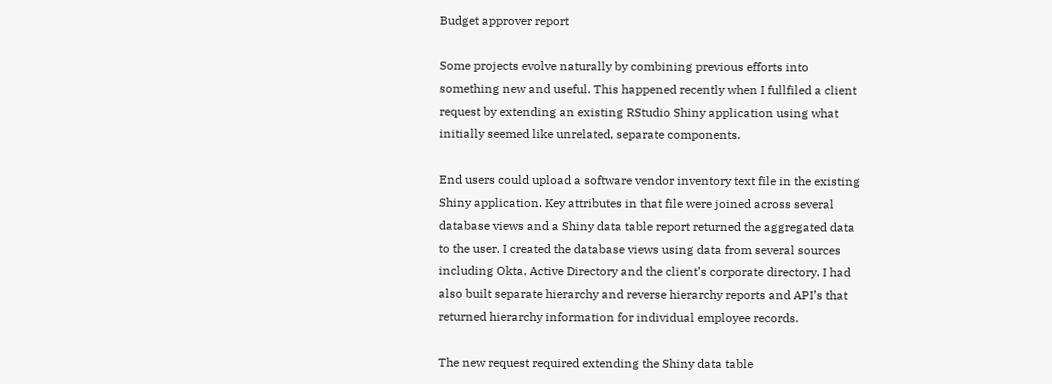Budget approver report

Some projects evolve naturally by combining previous efforts into something new and useful. This happened recently when I fullfiled a client request by extending an existing RStudio Shiny application using what initially seemed like unrelated, separate components.

End users could upload a software vendor inventory text file in the existing Shiny application. Key attributes in that file were joined across several database views and a Shiny data table report returned the aggregated data to the user. I created the database views using data from several sources including Okta, Active Directory and the client’s corporate directory. I had also built separate hierarchy and reverse hierarchy reports and API’s that returned hierarchy information for individual employee records.

The new request required extending the Shiny data table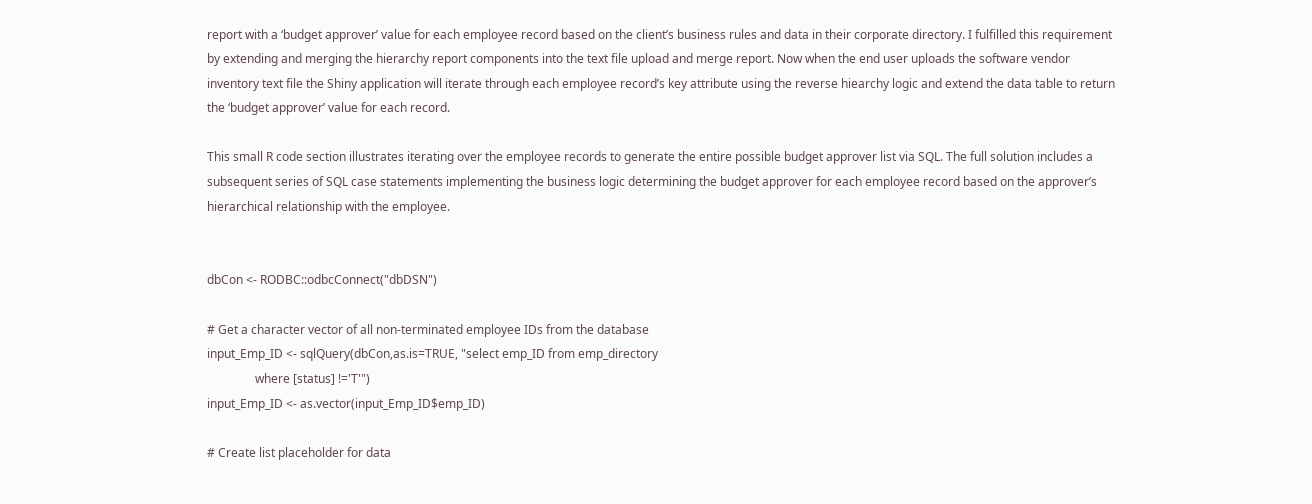report with a ‘budget approver’ value for each employee record based on the client’s business rules and data in their corporate directory. I fulfilled this requirement by extending and merging the hierarchy report components into the text file upload and merge report. Now when the end user uploads the software vendor inventory text file the Shiny application will iterate through each employee record’s key attribute using the reverse hiearchy logic and extend the data table to return the ‘budget approver’ value for each record.

This small R code section illustrates iterating over the employee records to generate the entire possible budget approver list via SQL. The full solution includes a subsequent series of SQL case statements implementing the business logic determining the budget approver for each employee record based on the approver’s hierarchical relationship with the employee.


dbCon <- RODBC::odbcConnect("dbDSN")

# Get a character vector of all non-terminated employee IDs from the database
input_Emp_ID <- sqlQuery(dbCon,as.is=TRUE, "select emp_ID from emp_directory
                where [status] !='T'")
input_Emp_ID <- as.vector(input_Emp_ID$emp_ID)

# Create list placeholder for data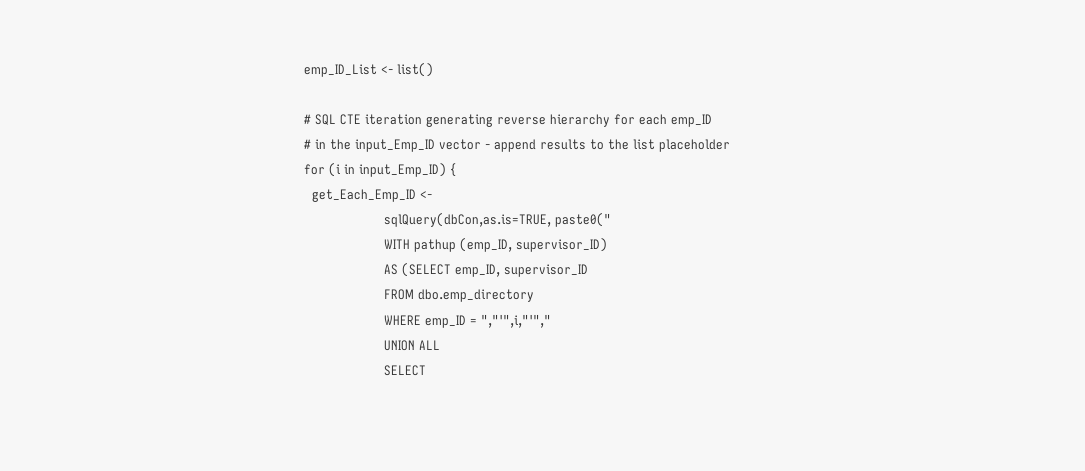emp_ID_List <- list()

# SQL CTE iteration generating reverse hierarchy for each emp_ID
# in the input_Emp_ID vector - append results to the list placeholder
for (i in input_Emp_ID) {
  get_Each_Emp_ID <-
                    sqlQuery(dbCon,as.is=TRUE, paste0("
                    WITH pathup (emp_ID, supervisor_ID)
                    AS (SELECT emp_ID, supervisor_ID
                    FROM dbo.emp_directory
                    WHERE emp_ID = ","'",i,"'","
                    UNION ALL
                    SELECT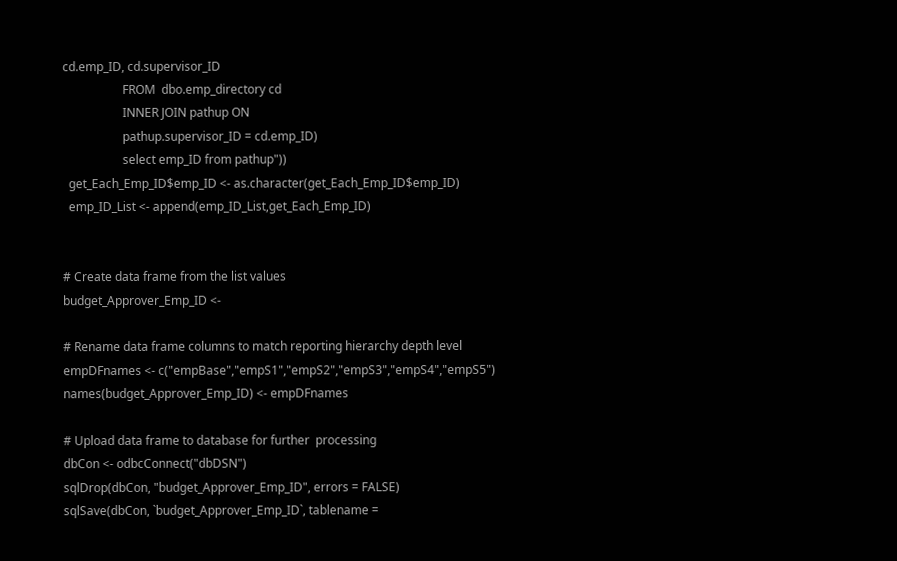cd.emp_ID, cd.supervisor_ID
                    FROM  dbo.emp_directory cd
                    INNER JOIN pathup ON
                    pathup.supervisor_ID = cd.emp_ID)
                    select emp_ID from pathup"))
  get_Each_Emp_ID$emp_ID <- as.character(get_Each_Emp_ID$emp_ID)
  emp_ID_List <- append(emp_ID_List,get_Each_Emp_ID)


# Create data frame from the list values
budget_Approver_Emp_ID <-

# Rename data frame columns to match reporting hierarchy depth level
empDFnames <- c("empBase","empS1","empS2","empS3","empS4","empS5")
names(budget_Approver_Emp_ID) <- empDFnames

# Upload data frame to database for further  processing
dbCon <- odbcConnect("dbDSN")
sqlDrop(dbCon, "budget_Approver_Emp_ID", errors = FALSE)
sqlSave(dbCon, `budget_Approver_Emp_ID`, tablename =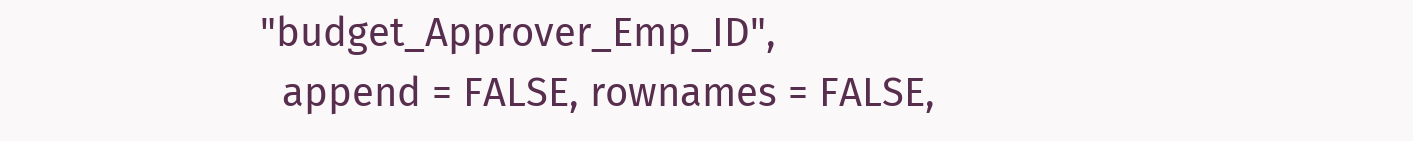"budget_Approver_Emp_ID",
  append = FALSE, rownames = FALSE,